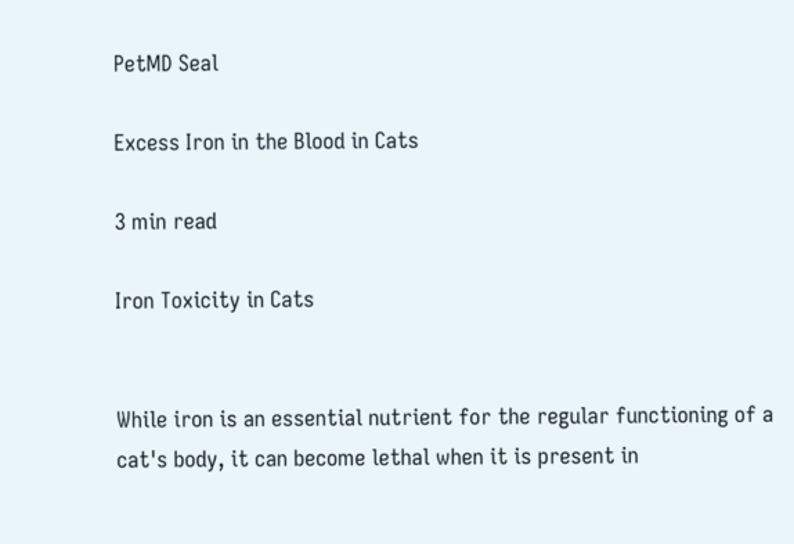PetMD Seal

Excess Iron in the Blood in Cats

3 min read

Iron Toxicity in Cats


While iron is an essential nutrient for the regular functioning of a cat's body, it can become lethal when it is present in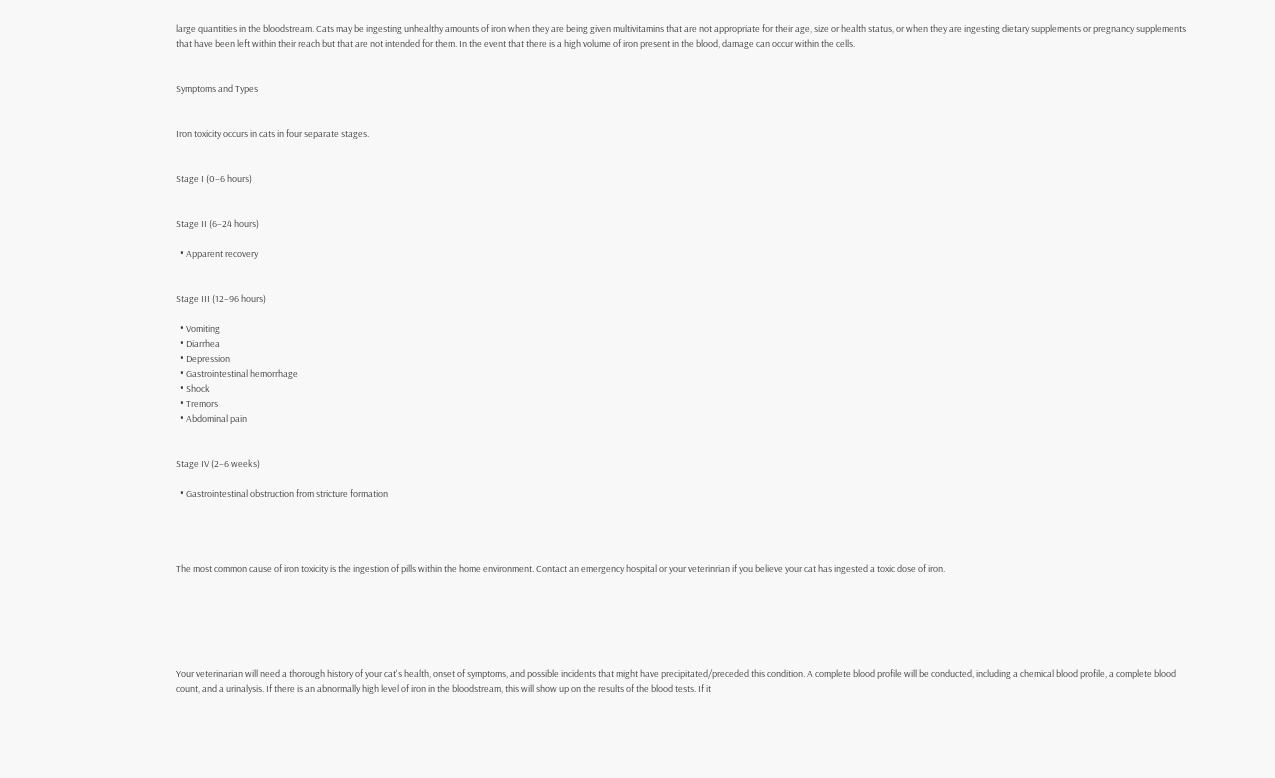large quantities in the bloodstream. Cats may be ingesting unhealthy amounts of iron when they are being given multivitamins that are not appropriate for their age, size or health status, or when they are ingesting dietary supplements or pregnancy supplements that have been left within their reach but that are not intended for them. In the event that there is a high volume of iron present in the blood, damage can occur within the cells.


Symptoms and Types


Iron toxicity occurs in cats in four separate stages.


Stage I (0–6 hours)


Stage II (6–24 hours)

  • Apparent recovery


Stage III (12–96 hours)

  • Vomiting
  • Diarrhea
  • Depression
  • Gastrointestinal hemorrhage
  • Shock
  • Tremors
  • Abdominal pain


Stage IV (2–6 weeks)

  • Gastrointestinal obstruction from stricture formation




The most common cause of iron toxicity is the ingestion of pills within the home environment. Contact an emergency hospital or your veterinrian if you believe your cat has ingested a toxic dose of iron.






Your veterinarian will need a thorough history of your cat's health, onset of symptoms, and possible incidents that might have precipitated/preceded this condition. A complete blood profile will be conducted, including a chemical blood profile, a complete blood count, and a urinalysis. If there is an abnormally high level of iron in the bloodstream, this will show up on the results of the blood tests. If it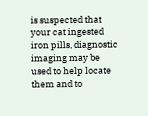is suspected that your cat ingested iron pills, diagnostic imaging may be used to help locate them and to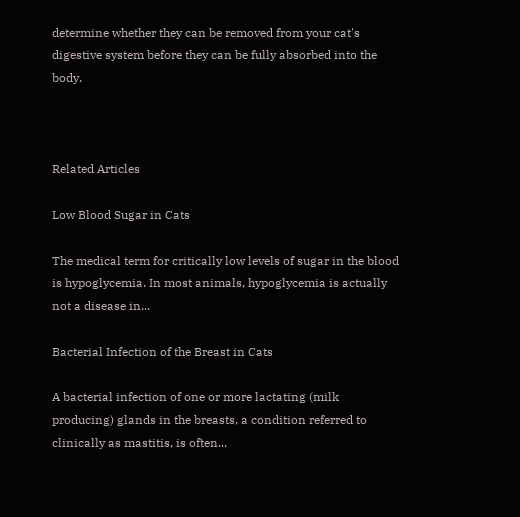determine whether they can be removed from your cat's digestive system before they can be fully absorbed into the body.



Related Articles

Low Blood Sugar in Cats

The medical term for critically low levels of sugar in the blood is hypoglycemia. In most animals, hypoglycemia is actually not a disease in...

Bacterial Infection of the Breast in Cats

A bacterial infection of one or more lactating (milk producing) glands in the breasts, a condition referred to clinically as mastitis, is often...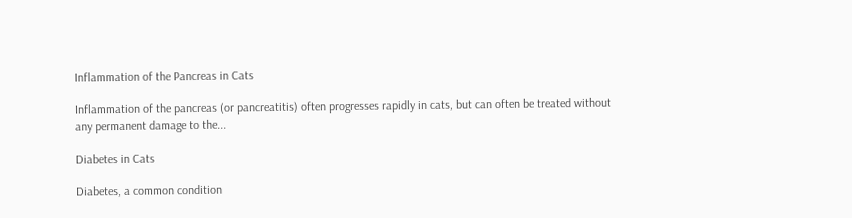Inflammation of the Pancreas in Cats

Inflammation of the pancreas (or pancreatitis) often progresses rapidly in cats, but can often be treated without any permanent damage to the...

Diabetes in Cats

Diabetes, a common condition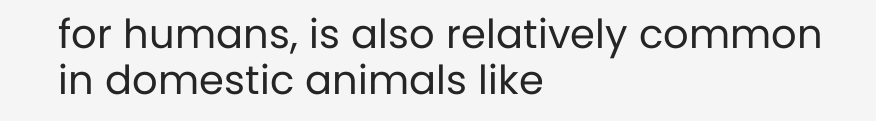for humans, is also relatively common in domestic animals like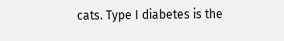cats. Type I diabetes is the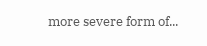more severe form of...